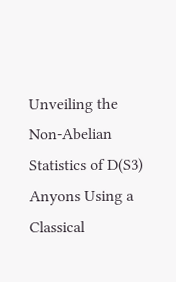Unveiling the Non-Abelian Statistics of D(S3) Anyons Using a Classical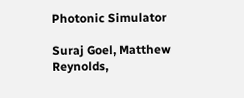Photonic Simulator

Suraj Goel, Matthew Reynolds,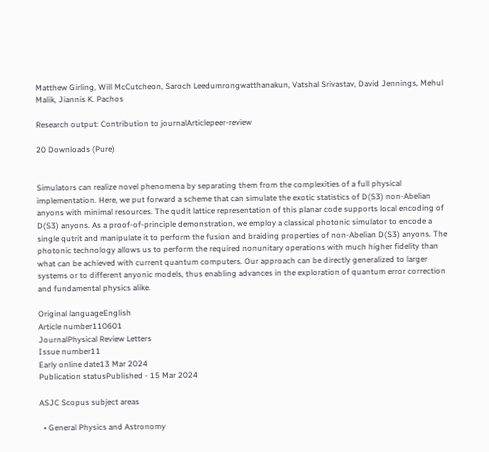Matthew Girling, Will McCutcheon, Saroch Leedumrongwatthanakun, Vatshal Srivastav, David Jennings, Mehul Malik, Jiannis K. Pachos

Research output: Contribution to journalArticlepeer-review

20 Downloads (Pure)


Simulators can realize novel phenomena by separating them from the complexities of a full physical implementation. Here, we put forward a scheme that can simulate the exotic statistics of D(S3) non-Abelian anyons with minimal resources. The qudit lattice representation of this planar code supports local encoding of D(S3) anyons. As a proof-of-principle demonstration, we employ a classical photonic simulator to encode a single qutrit and manipulate it to perform the fusion and braiding properties of non-Abelian D(S3) anyons. The photonic technology allows us to perform the required nonunitary operations with much higher fidelity than what can be achieved with current quantum computers. Our approach can be directly generalized to larger systems or to different anyonic models, thus enabling advances in the exploration of quantum error correction and fundamental physics alike.

Original languageEnglish
Article number110601
JournalPhysical Review Letters
Issue number11
Early online date13 Mar 2024
Publication statusPublished - 15 Mar 2024

ASJC Scopus subject areas

  • General Physics and Astronomy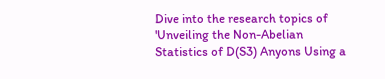Dive into the research topics of 'Unveiling the Non-Abelian Statistics of D(S3) Anyons Using a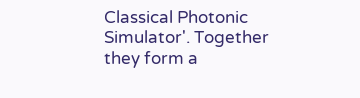Classical Photonic Simulator'. Together they form a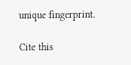unique fingerprint.

Cite this